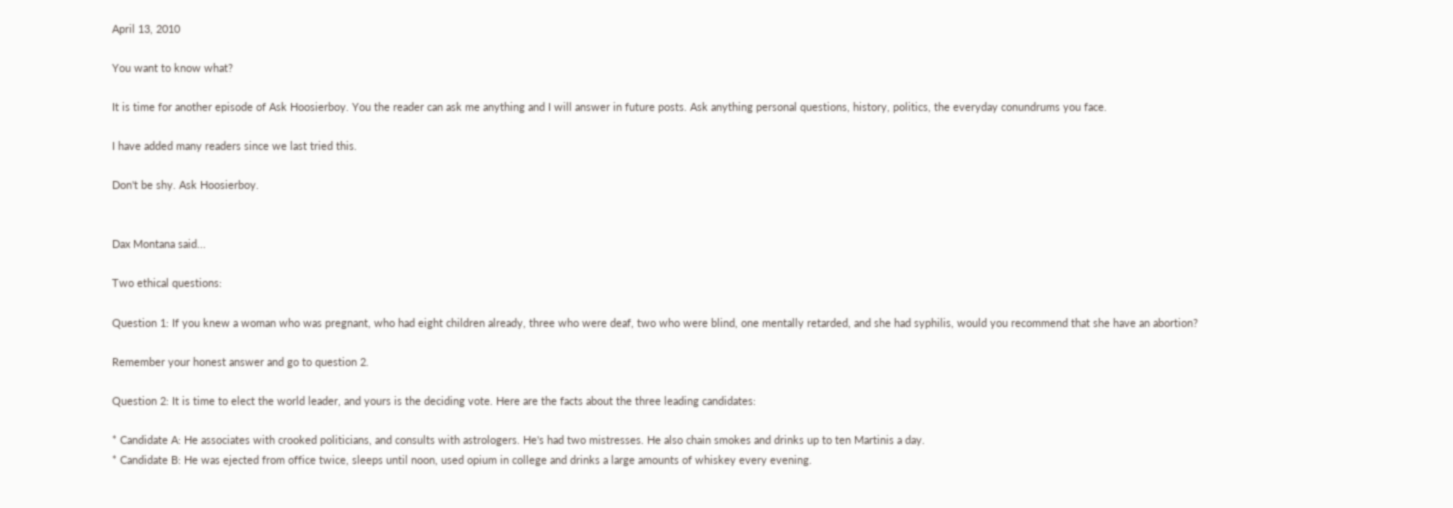April 13, 2010

You want to know what?

It is time for another episode of Ask Hoosierboy. You the reader can ask me anything and I will answer in future posts. Ask anything personal questions, history, politics, the everyday conundrums you face.

I have added many readers since we last tried this.

Don't be shy. Ask Hoosierboy.


Dax Montana said...

Two ethical questions:

Question 1: If you knew a woman who was pregnant, who had eight children already, three who were deaf, two who were blind, one mentally retarded, and she had syphilis, would you recommend that she have an abortion?

Remember your honest answer and go to question 2.

Question 2: It is time to elect the world leader, and yours is the deciding vote. Here are the facts about the three leading candidates:

* Candidate A: He associates with crooked politicians, and consults with astrologers. He's had two mistresses. He also chain smokes and drinks up to ten Martinis a day.
* Candidate B: He was ejected from office twice, sleeps until noon, used opium in college and drinks a large amounts of whiskey every evening.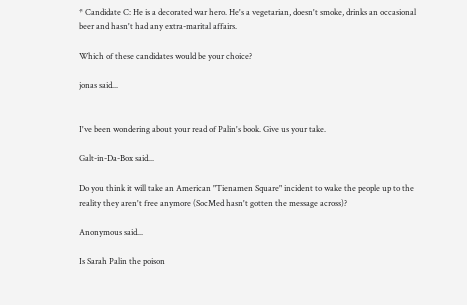* Candidate C: He is a decorated war hero. He's a vegetarian, doesn't smoke, drinks an occasional beer and hasn't had any extra-marital affairs.

Which of these candidates would be your choice?

jonas said...


I've been wondering about your read of Palin's book. Give us your take.

Galt-in-Da-Box said...

Do you think it will take an American "Tienamen Square" incident to wake the people up to the reality they aren't free anymore (SocMed hasn't gotten the message across)?

Anonymous said...

Is Sarah Palin the poison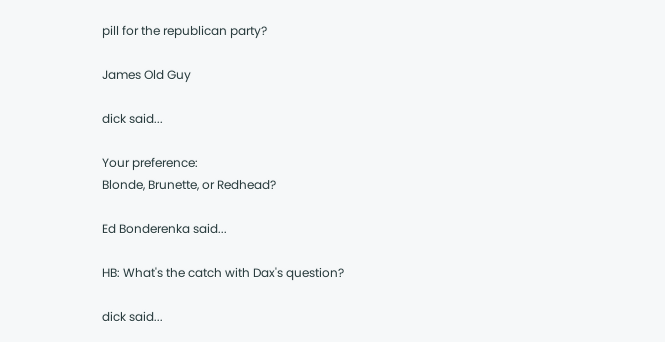pill for the republican party?

James Old Guy

dick said...

Your preference:
Blonde, Brunette, or Redhead?

Ed Bonderenka said...

HB: What's the catch with Dax's question?

dick said...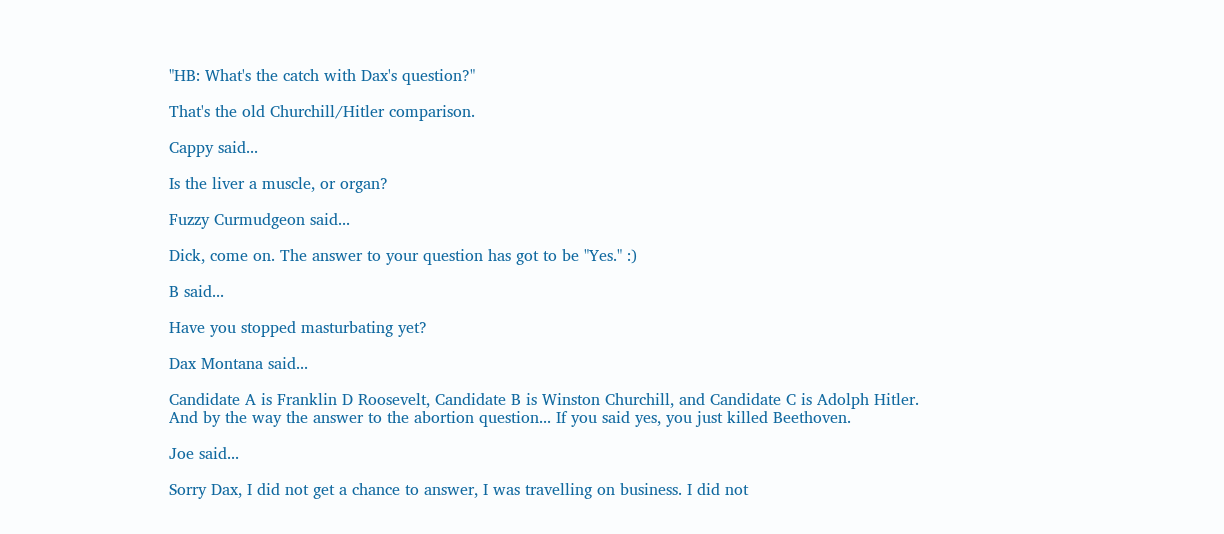"HB: What's the catch with Dax's question?"

That's the old Churchill/Hitler comparison.

Cappy said...

Is the liver a muscle, or organ?

Fuzzy Curmudgeon said...

Dick, come on. The answer to your question has got to be "Yes." :)

B said...

Have you stopped masturbating yet?

Dax Montana said...

Candidate A is Franklin D Roosevelt, Candidate B is Winston Churchill, and Candidate C is Adolph Hitler.
And by the way the answer to the abortion question... If you said yes, you just killed Beethoven.

Joe said...

Sorry Dax, I did not get a chance to answer, I was travelling on business. I did not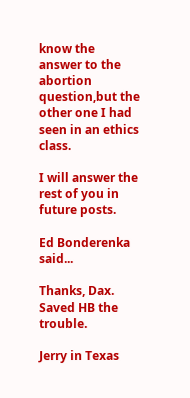know the answer to the abortion question,but the other one I had seen in an ethics class.

I will answer the rest of you in future posts.

Ed Bonderenka said...

Thanks, Dax. Saved HB the trouble.

Jerry in Texas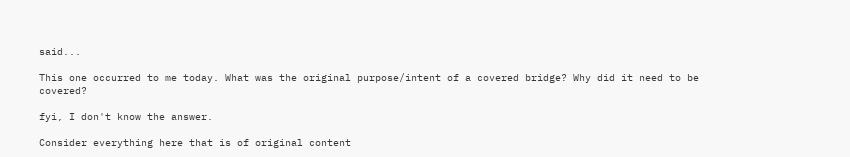said...

This one occurred to me today. What was the original purpose/intent of a covered bridge? Why did it need to be covered?

fyi, I don't know the answer.

Consider everything here that is of original content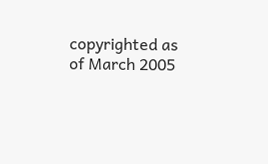copyrighted as of March 2005